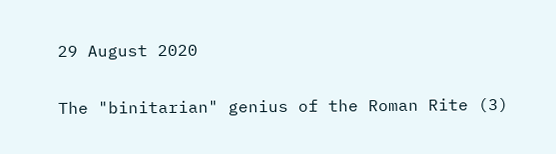29 August 2020

The "binitarian" genius of the Roman Rite (3)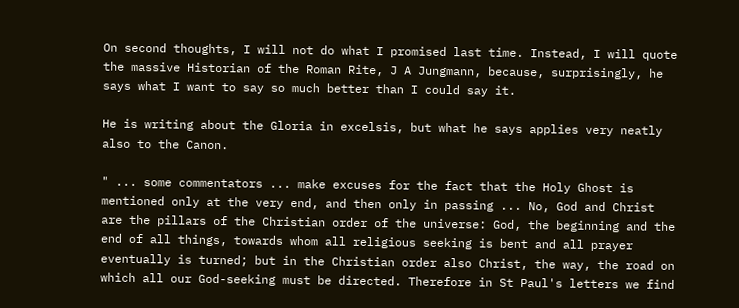On second thoughts, I will not do what I promised last time. Instead, I will quote the massive Historian of the Roman Rite, J A Jungmann, because, surprisingly, he says what I want to say so much better than I could say it.

He is writing about the Gloria in excelsis, but what he says applies very neatly also to the Canon.

" ... some commentators ... make excuses for the fact that the Holy Ghost is mentioned only at the very end, and then only in passing ... No, God and Christ are the pillars of the Christian order of the universe: God, the beginning and the end of all things, towards whom all religious seeking is bent and all prayer eventually is turned; but in the Christian order also Christ, the way, the road on which all our God-seeking must be directed. Therefore in St Paul's letters we find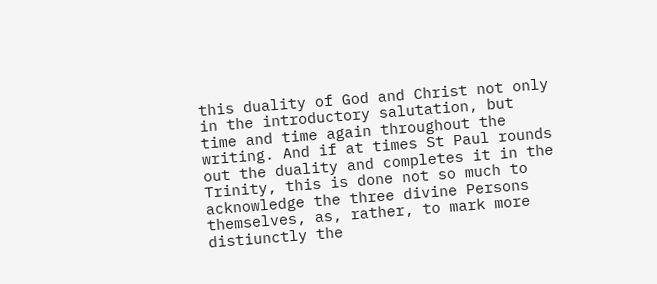this duality of God and Christ not only in the introductory salutation, but time and time again throughout the writing. And if at times St Paul rounds out the duality and completes it in the Trinity, this is done not so much to acknowledge the three divine Persons themselves, as, rather, to mark more distiunctly the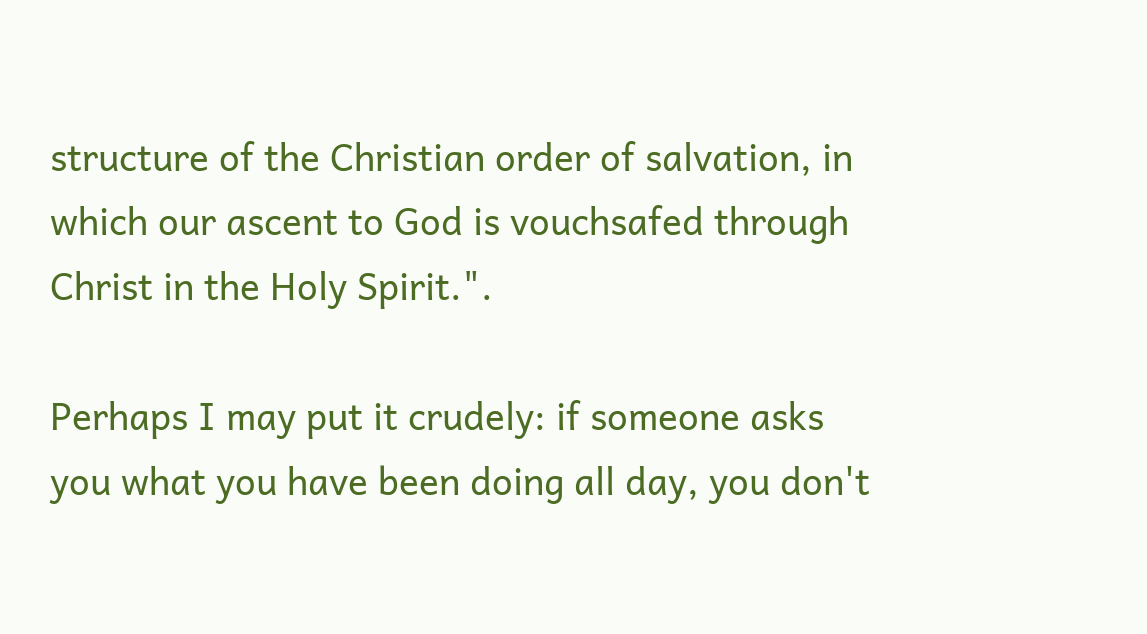structure of the Christian order of salvation, in which our ascent to God is vouchsafed through Christ in the Holy Spirit.".

Perhaps I may put it crudely: if someone asks you what you have been doing all day, you don't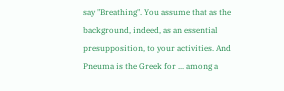say "Breathing". You assume that as the background, indeed, as an essential presupposition, to your activities. And Pneuma is the Greek for ... among a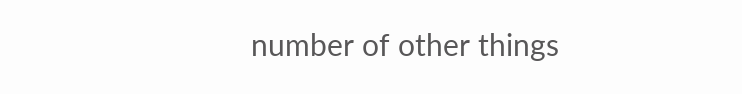number of other things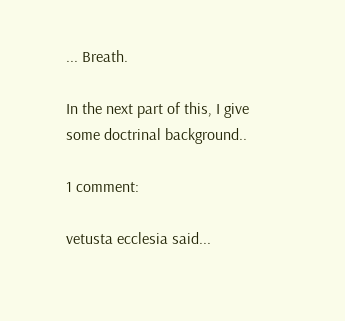... Breath.

In the next part of this, I give some doctrinal background..

1 comment:

vetusta ecclesia said...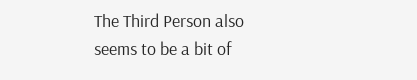The Third Person also seems to be a bit of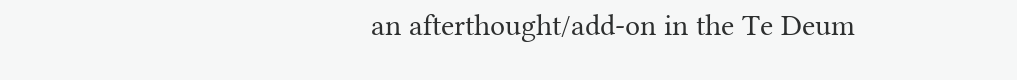an afterthought/add-on in the Te Deum